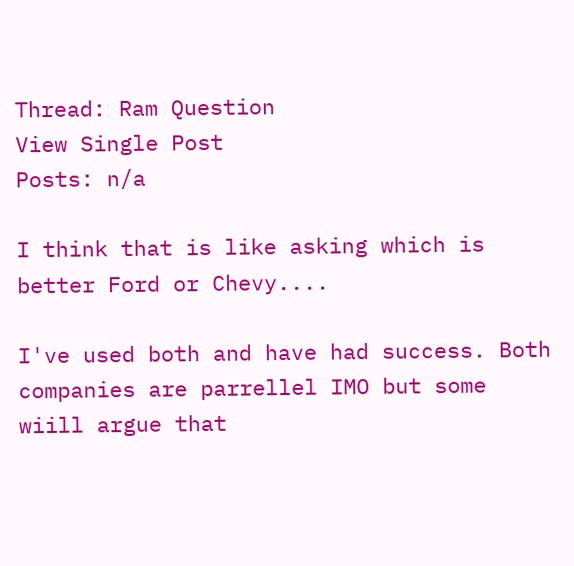Thread: Ram Question
View Single Post
Posts: n/a

I think that is like asking which is better Ford or Chevy....

I've used both and have had success. Both companies are parrellel IMO but some wiill argue that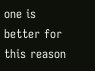one is better for this reason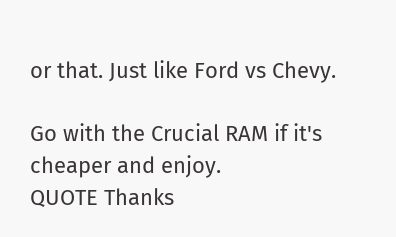or that. Just like Ford vs Chevy.

Go with the Crucial RAM if it's cheaper and enjoy.
QUOTE Thanks